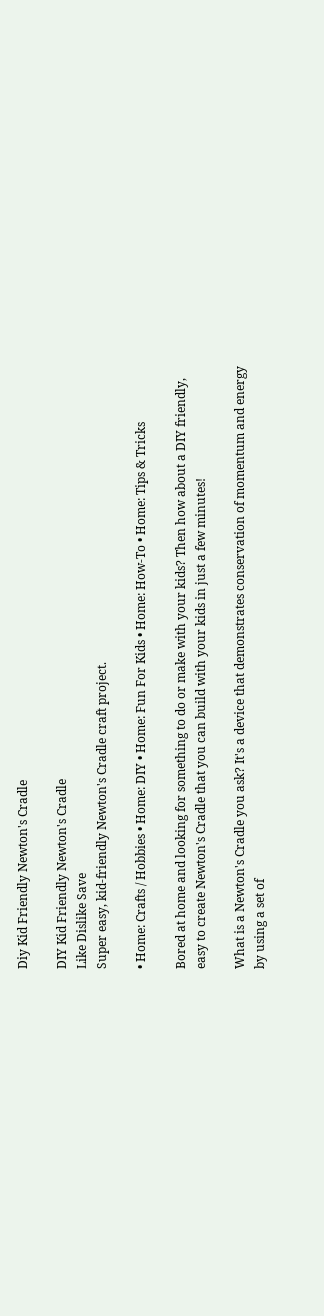Diy Kid Friendly Newton's Cradle

DIY Kid Friendly Newton's Cradle
Like Dislike Save
Super easy, kid-friendly Newton's Cradle craft project.

• Home: Crafts / Hobbies • Home: DIY • Home: Fun For Kids • Home: How-To • Home: Tips & Tricks

Bored at home and looking for something to do or make with your kids? Then how about a DIY friendly, easy to create Newton's Cradle that you can build with your kids in just a few minutes!

What is a Newton's Cradle you ask? It's a device that demonstrates conservation of momentum and energy by using a set of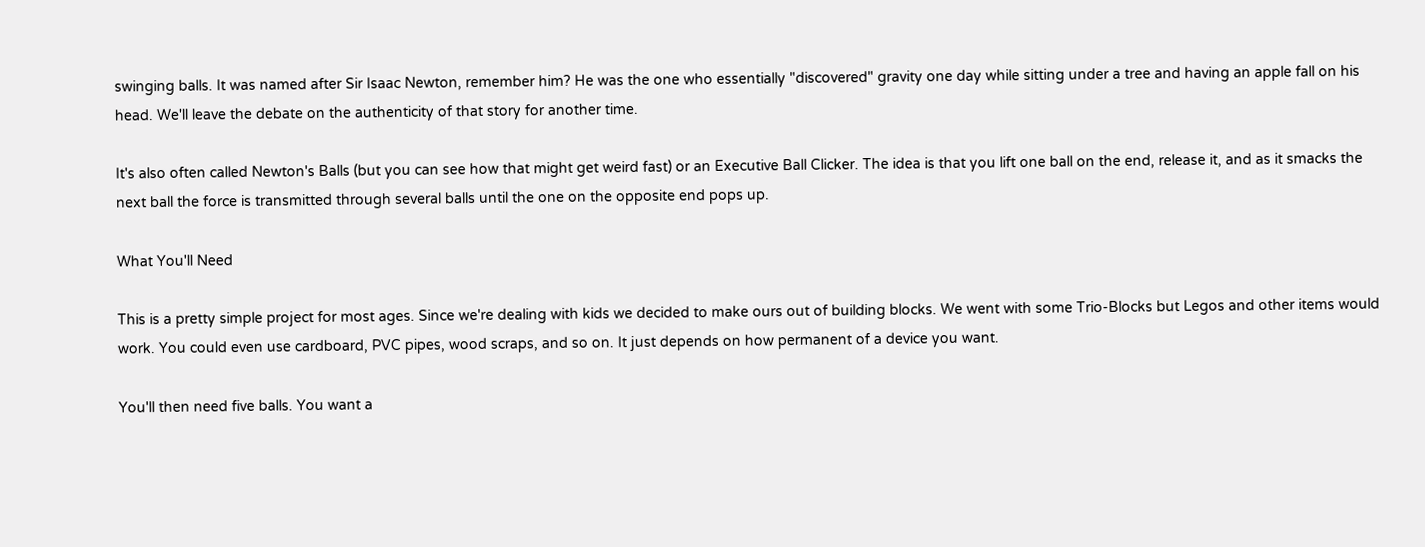swinging balls. It was named after Sir Isaac Newton, remember him? He was the one who essentially "discovered" gravity one day while sitting under a tree and having an apple fall on his head. We'll leave the debate on the authenticity of that story for another time.

It's also often called Newton's Balls (but you can see how that might get weird fast) or an Executive Ball Clicker. The idea is that you lift one ball on the end, release it, and as it smacks the next ball the force is transmitted through several balls until the one on the opposite end pops up.

What You'll Need

This is a pretty simple project for most ages. Since we're dealing with kids we decided to make ours out of building blocks. We went with some Trio-Blocks but Legos and other items would work. You could even use cardboard, PVC pipes, wood scraps, and so on. It just depends on how permanent of a device you want.

You'll then need five balls. You want a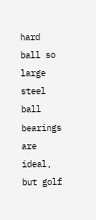hard ball so large steel ball bearings are ideal, but golf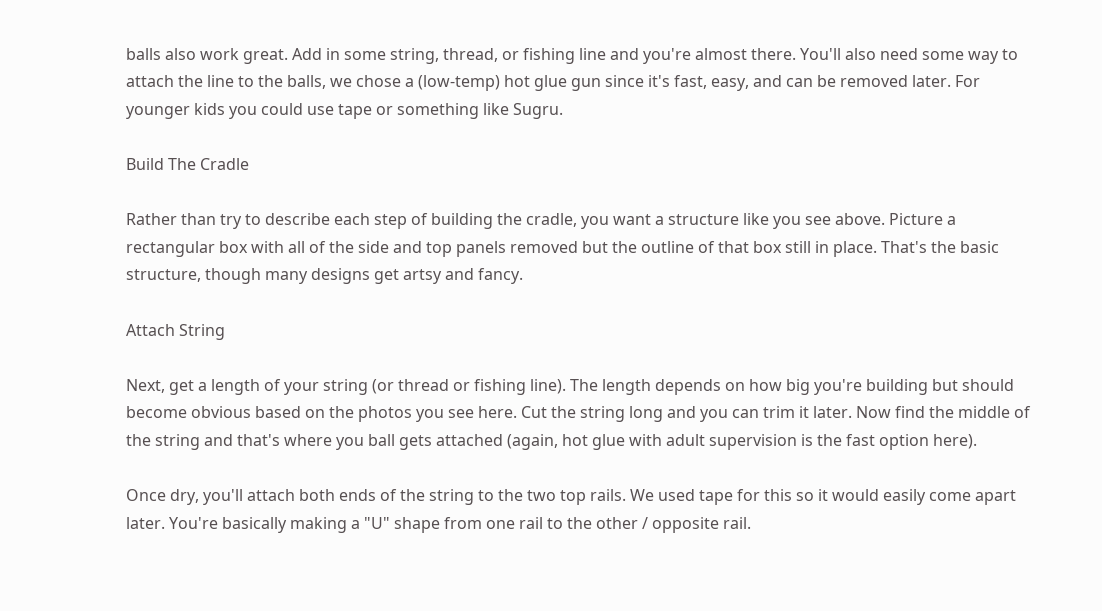balls also work great. Add in some string, thread, or fishing line and you're almost there. You'll also need some way to attach the line to the balls, we chose a (low-temp) hot glue gun since it's fast, easy, and can be removed later. For younger kids you could use tape or something like Sugru.

Build The Cradle

Rather than try to describe each step of building the cradle, you want a structure like you see above. Picture a rectangular box with all of the side and top panels removed but the outline of that box still in place. That's the basic structure, though many designs get artsy and fancy.

Attach String

Next, get a length of your string (or thread or fishing line). The length depends on how big you're building but should become obvious based on the photos you see here. Cut the string long and you can trim it later. Now find the middle of the string and that's where you ball gets attached (again, hot glue with adult supervision is the fast option here).

Once dry, you'll attach both ends of the string to the two top rails. We used tape for this so it would easily come apart later. You're basically making a "U" shape from one rail to the other / opposite rail.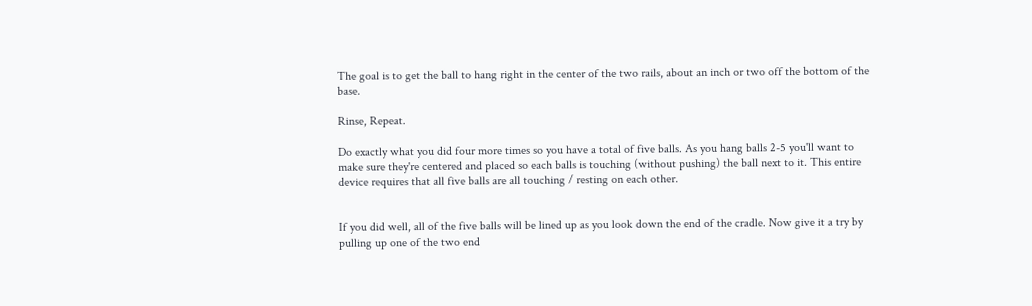The goal is to get the ball to hang right in the center of the two rails, about an inch or two off the bottom of the base.

Rinse, Repeat.

Do exactly what you did four more times so you have a total of five balls. As you hang balls 2-5 you'll want to make sure they're centered and placed so each balls is touching (without pushing) the ball next to it. This entire device requires that all five balls are all touching / resting on each other.


If you did well, all of the five balls will be lined up as you look down the end of the cradle. Now give it a try by pulling up one of the two end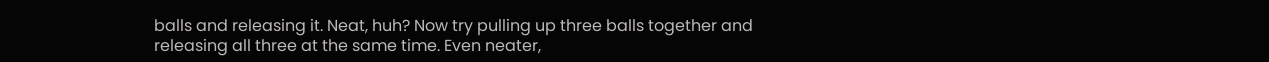balls and releasing it. Neat, huh? Now try pulling up three balls together and releasing all three at the same time. Even neater,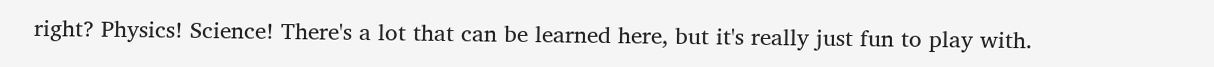right? Physics! Science! There's a lot that can be learned here, but it's really just fun to play with.